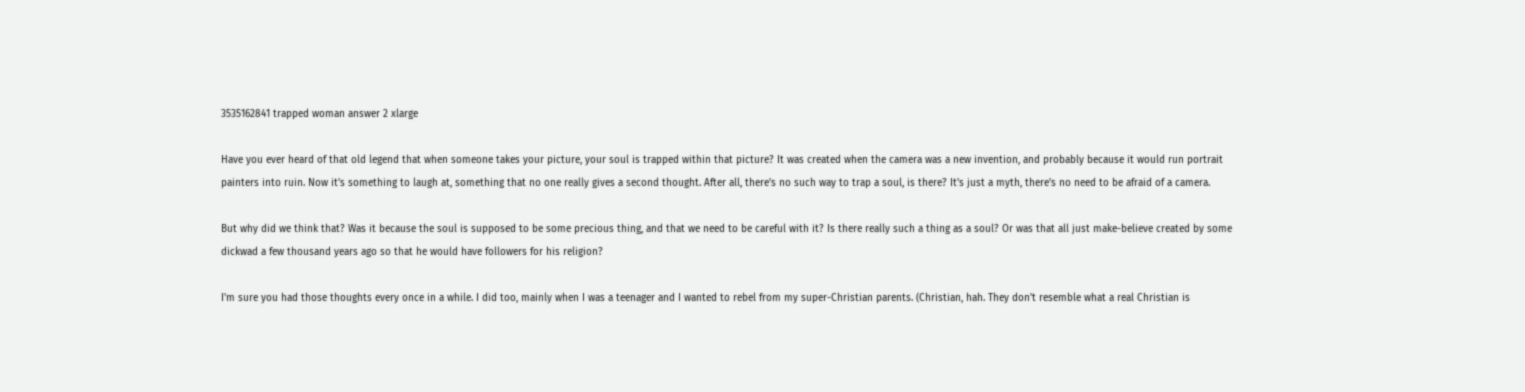3535162841 trapped woman answer 2 xlarge

Have you ever heard of that old legend that when someone takes your picture, your soul is trapped within that picture? It was created when the camera was a new invention, and probably because it would run portrait painters into ruin. Now it's something to laugh at, something that no one really gives a second thought. After all, there's no such way to trap a soul, is there? It's just a myth, there's no need to be afraid of a camera.

But why did we think that? Was it because the soul is supposed to be some precious thing, and that we need to be careful with it? Is there really such a thing as a soul? Or was that all just make-believe created by some dickwad a few thousand years ago so that he would have followers for his religion?

I'm sure you had those thoughts every once in a while. I did too, mainly when I was a teenager and I wanted to rebel from my super-Christian parents. (Christian, hah. They don't resemble what a real Christian is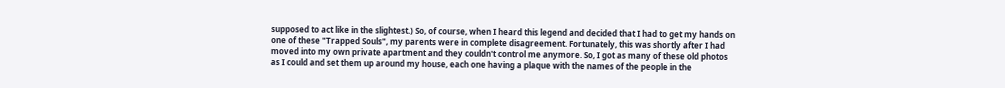supposed to act like in the slightest.) So, of course, when I heard this legend and decided that I had to get my hands on one of these "Trapped Souls", my parents were in complete disagreement. Fortunately, this was shortly after I had moved into my own private apartment and they couldn't control me anymore. So, I got as many of these old photos as I could and set them up around my house, each one having a plaque with the names of the people in the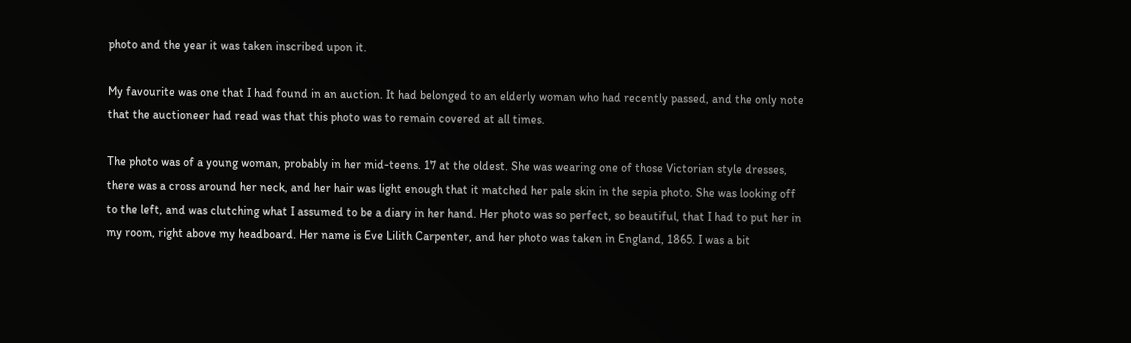photo and the year it was taken inscribed upon it.

My favourite was one that I had found in an auction. It had belonged to an elderly woman who had recently passed, and the only note that the auctioneer had read was that this photo was to remain covered at all times.

The photo was of a young woman, probably in her mid-teens. 17 at the oldest. She was wearing one of those Victorian style dresses, there was a cross around her neck, and her hair was light enough that it matched her pale skin in the sepia photo. She was looking off to the left, and was clutching what I assumed to be a diary in her hand. Her photo was so perfect, so beautiful, that I had to put her in my room, right above my headboard. Her name is Eve Lilith Carpenter, and her photo was taken in England, 1865. I was a bit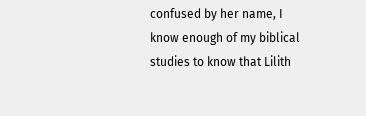confused by her name, I know enough of my biblical studies to know that Lilith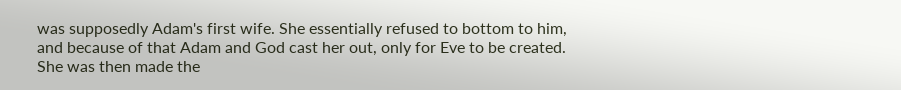was supposedly Adam's first wife. She essentially refused to bottom to him, and because of that Adam and God cast her out, only for Eve to be created. She was then made the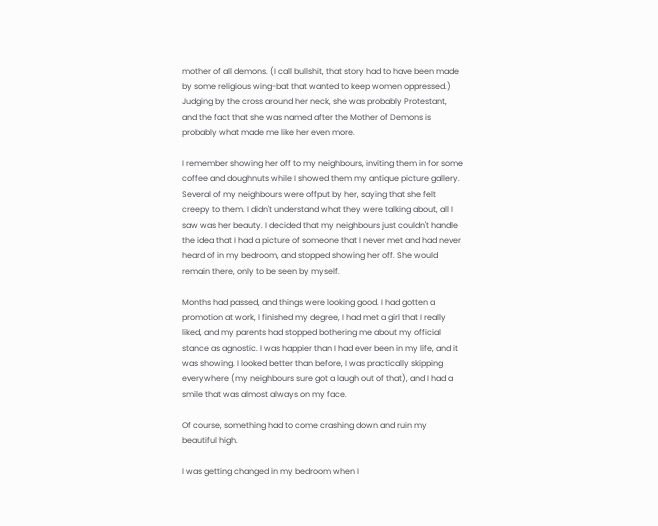mother of all demons. (I call bullshit, that story had to have been made by some religious wing-bat that wanted to keep women oppressed.) Judging by the cross around her neck, she was probably Protestant, and the fact that she was named after the Mother of Demons is probably what made me like her even more.

I remember showing her off to my neighbours, inviting them in for some coffee and doughnuts while I showed them my antique picture gallery. Several of my neighbours were offput by her, saying that she felt creepy to them. I didn't understand what they were talking about, all I saw was her beauty. I decided that my neighbours just couldn't handle the idea that I had a picture of someone that I never met and had never heard of in my bedroom, and stopped showing her off. She would remain there, only to be seen by myself.

Months had passed, and things were looking good. I had gotten a promotion at work, I finished my degree, I had met a girl that I really liked, and my parents had stopped bothering me about my official stance as agnostic. I was happier than I had ever been in my life, and it was showing. I looked better than before, I was practically skipping everywhere (my neighbours sure got a laugh out of that), and I had a smile that was almost always on my face.

Of course, something had to come crashing down and ruin my beautiful high.

I was getting changed in my bedroom when I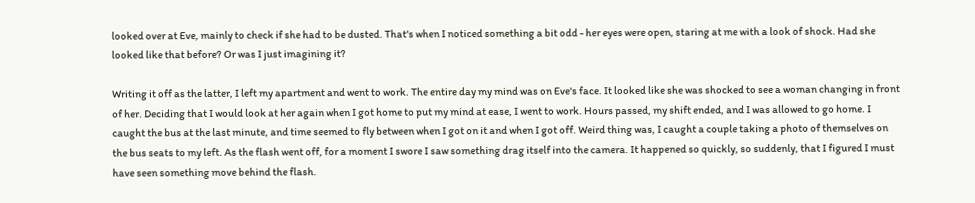looked over at Eve, mainly to check if she had to be dusted. That's when I noticed something a bit odd - her eyes were open, staring at me with a look of shock. Had she looked like that before? Or was I just imagining it?

Writing it off as the latter, I left my apartment and went to work. The entire day my mind was on Eve's face. It looked like she was shocked to see a woman changing in front of her. Deciding that I would look at her again when I got home to put my mind at ease, I went to work. Hours passed, my shift ended, and I was allowed to go home. I caught the bus at the last minute, and time seemed to fly between when I got on it and when I got off. Weird thing was, I caught a couple taking a photo of themselves on the bus seats to my left. As the flash went off, for a moment I swore I saw something drag itself into the camera. It happened so quickly, so suddenly, that I figured I must have seen something move behind the flash.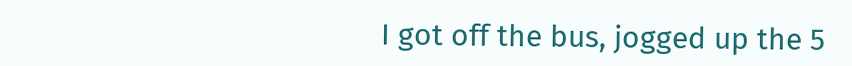I got off the bus, jogged up the 5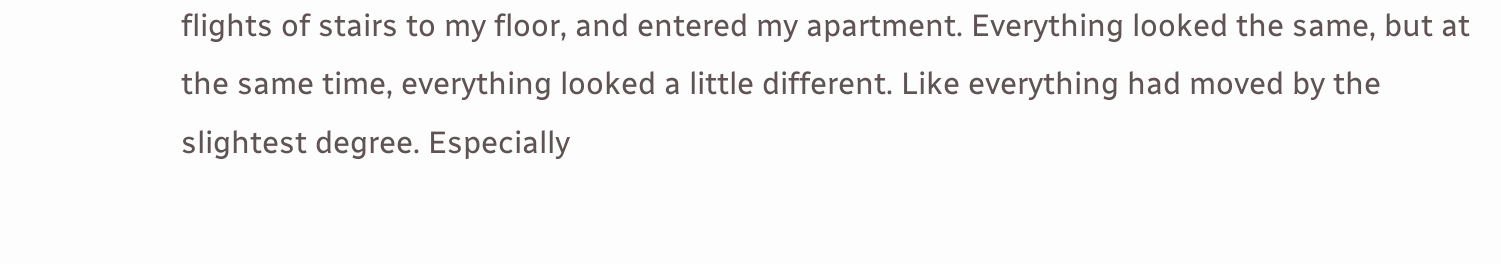flights of stairs to my floor, and entered my apartment. Everything looked the same, but at the same time, everything looked a little different. Like everything had moved by the slightest degree. Especially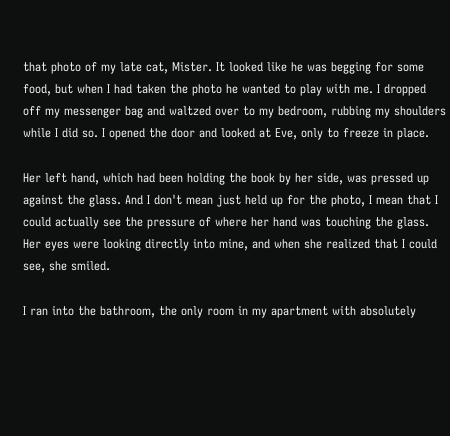that photo of my late cat, Mister. It looked like he was begging for some food, but when I had taken the photo he wanted to play with me. I dropped off my messenger bag and waltzed over to my bedroom, rubbing my shoulders while I did so. I opened the door and looked at Eve, only to freeze in place.

Her left hand, which had been holding the book by her side, was pressed up against the glass. And I don't mean just held up for the photo, I mean that I could actually see the pressure of where her hand was touching the glass. Her eyes were looking directly into mine, and when she realized that I could see, she smiled.

I ran into the bathroom, the only room in my apartment with absolutely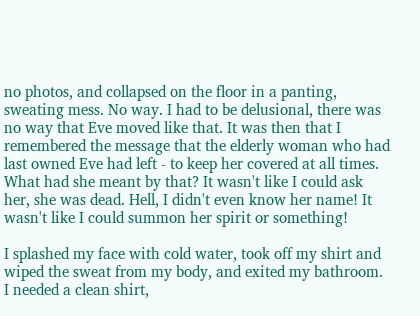no photos, and collapsed on the floor in a panting, sweating mess. No way. I had to be delusional, there was no way that Eve moved like that. It was then that I remembered the message that the elderly woman who had last owned Eve had left - to keep her covered at all times. What had she meant by that? It wasn't like I could ask her, she was dead. Hell, I didn't even know her name! It wasn't like I could summon her spirit or something!

I splashed my face with cold water, took off my shirt and wiped the sweat from my body, and exited my bathroom. I needed a clean shirt,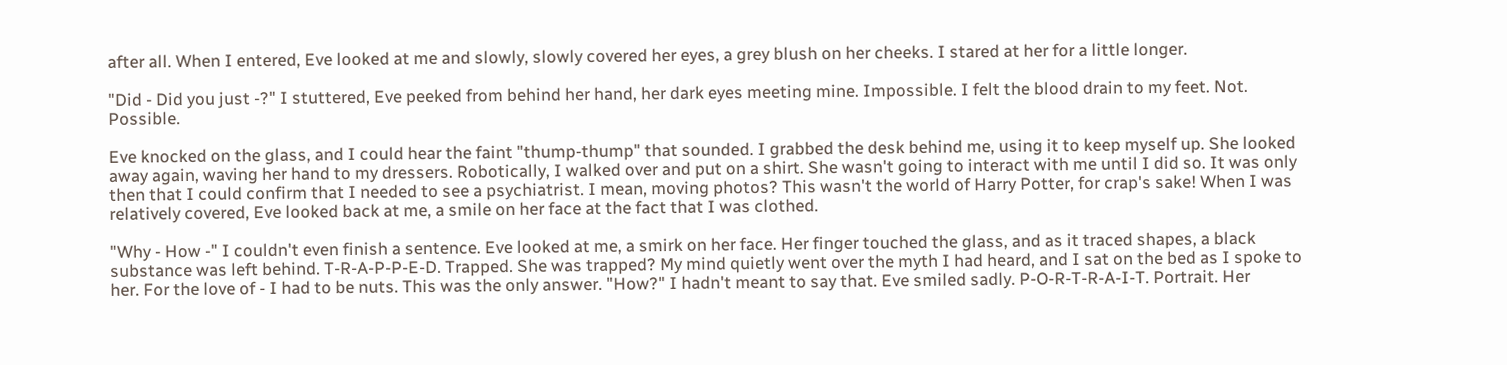after all. When I entered, Eve looked at me and slowly, slowly covered her eyes, a grey blush on her cheeks. I stared at her for a little longer.

"Did - Did you just -?" I stuttered, Eve peeked from behind her hand, her dark eyes meeting mine. Impossible. I felt the blood drain to my feet. Not. Possible.

Eve knocked on the glass, and I could hear the faint "thump-thump" that sounded. I grabbed the desk behind me, using it to keep myself up. She looked away again, waving her hand to my dressers. Robotically, I walked over and put on a shirt. She wasn't going to interact with me until I did so. It was only then that I could confirm that I needed to see a psychiatrist. I mean, moving photos? This wasn't the world of Harry Potter, for crap's sake! When I was relatively covered, Eve looked back at me, a smile on her face at the fact that I was clothed.

"Why - How -" I couldn't even finish a sentence. Eve looked at me, a smirk on her face. Her finger touched the glass, and as it traced shapes, a black substance was left behind. T-R-A-P-P-E-D. Trapped. She was trapped? My mind quietly went over the myth I had heard, and I sat on the bed as I spoke to her. For the love of - I had to be nuts. This was the only answer. "How?" I hadn't meant to say that. Eve smiled sadly. P-O-R-T-R-A-I-T. Portrait. Her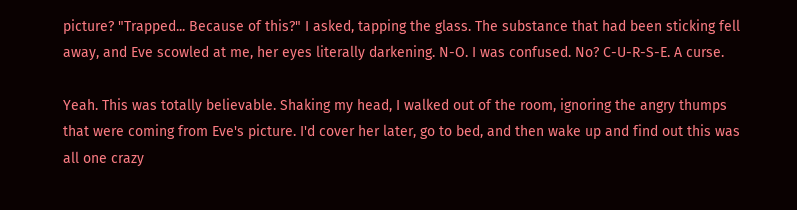picture? "Trapped... Because of this?" I asked, tapping the glass. The substance that had been sticking fell away, and Eve scowled at me, her eyes literally darkening. N-O. I was confused. No? C-U-R-S-E. A curse.

Yeah. This was totally believable. Shaking my head, I walked out of the room, ignoring the angry thumps that were coming from Eve's picture. I'd cover her later, go to bed, and then wake up and find out this was all one crazy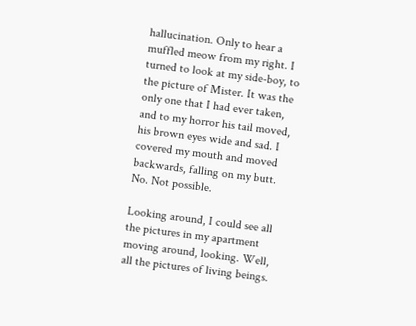hallucination. Only to hear a muffled meow from my right. I turned to look at my side-boy, to the picture of Mister. It was the only one that I had ever taken, and to my horror his tail moved, his brown eyes wide and sad. I covered my mouth and moved backwards, falling on my butt. No. Not possible.

Looking around, I could see all the pictures in my apartment moving around, looking. Well, all the pictures of living beings.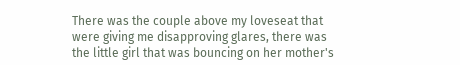There was the couple above my loveseat that were giving me disapproving glares, there was the little girl that was bouncing on her mother's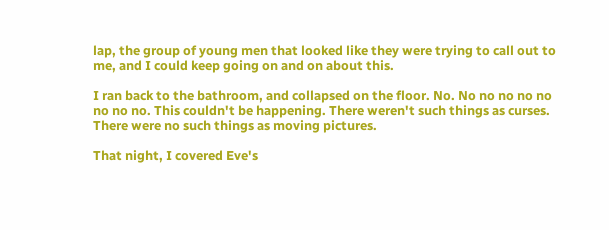lap, the group of young men that looked like they were trying to call out to me, and I could keep going on and on about this.

I ran back to the bathroom, and collapsed on the floor. No. No no no no no no no no. This couldn't be happening. There weren't such things as curses. There were no such things as moving pictures.

That night, I covered Eve's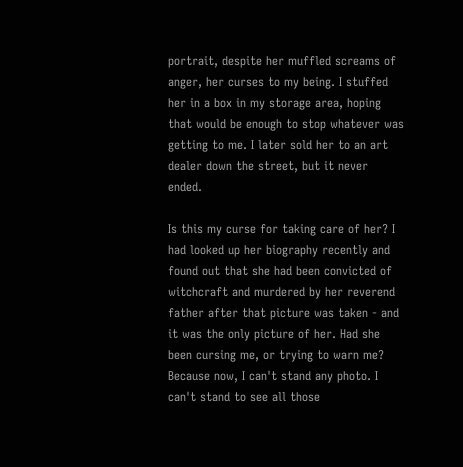portrait, despite her muffled screams of anger, her curses to my being. I stuffed her in a box in my storage area, hoping that would be enough to stop whatever was getting to me. I later sold her to an art dealer down the street, but it never ended.

Is this my curse for taking care of her? I had looked up her biography recently and found out that she had been convicted of witchcraft and murdered by her reverend father after that picture was taken - and it was the only picture of her. Had she been cursing me, or trying to warn me? Because now, I can't stand any photo. I can't stand to see all those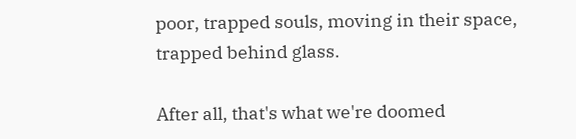poor, trapped souls, moving in their space, trapped behind glass.

After all, that's what we're doomed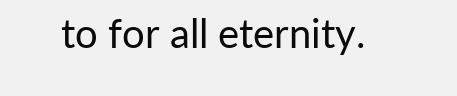to for all eternity.